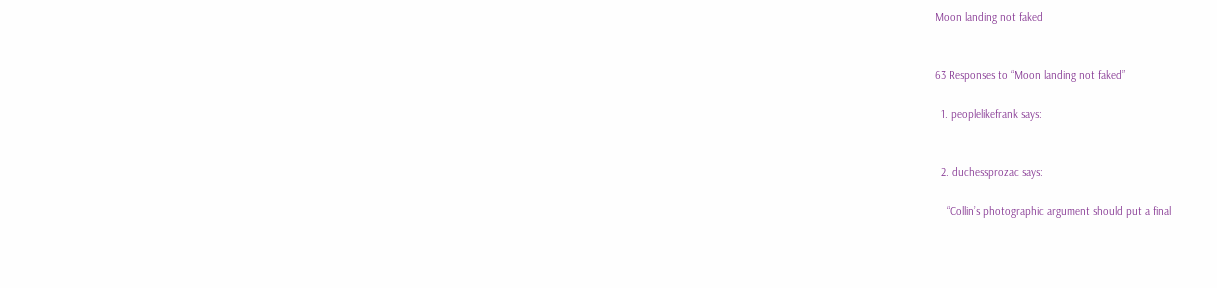Moon landing not faked


63 Responses to “Moon landing not faked”

  1. peoplelikefrank says:


  2. duchessprozac says:

    “Collin’s photographic argument should put a final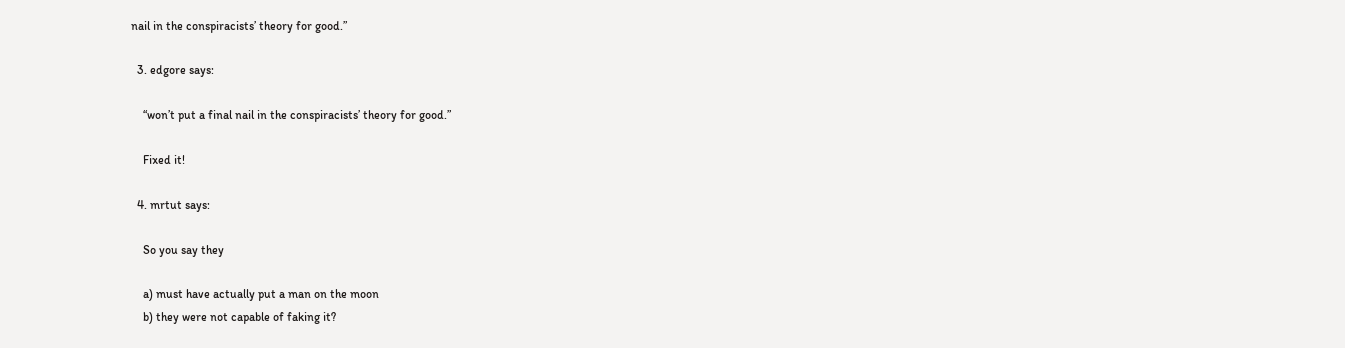nail in the conspiracists’ theory for good.”

  3. edgore says:

    “won’t put a final nail in the conspiracists’ theory for good.”

    Fixed it!

  4. mrtut says:

    So you say they

    a) must have actually put a man on the moon
    b) they were not capable of faking it?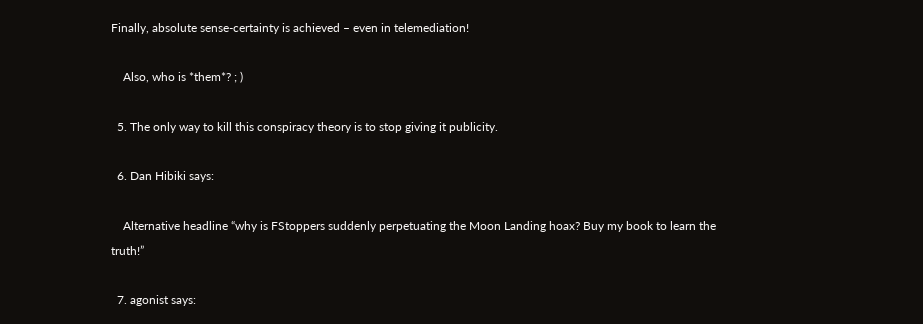Finally, absolute sense-certainty is achieved – even in telemediation!

    Also, who is *them*? ; )

  5. The only way to kill this conspiracy theory is to stop giving it publicity.

  6. Dan Hibiki says:

    Alternative headline “why is FStoppers suddenly perpetuating the Moon Landing hoax? Buy my book to learn the truth!”

  7. agonist says: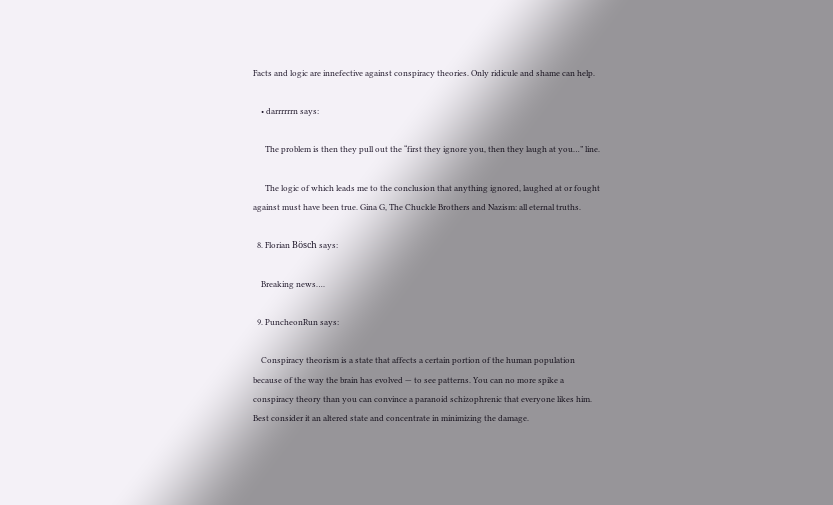Facts and logic are innefective against conspiracy theories. Only ridicule and shame can help.

    • darrrrrrn says:

      The problem is then they pull out the “first they ignore you, then they laugh at you…” line.

      The logic of which leads me to the conclusion that anything ignored, laughed at or fought against must have been true. Gina G, The Chuckle Brothers and Nazism: all eternal truths.

  8. Florian Bösch says:

    Breaking news….

  9. PuncheonRun says:

    Conspiracy theorism is a state that affects a certain portion of the human population because of the way the brain has evolved — to see patterns. You can no more spike a conspiracy theory than you can convince a paranoid schizophrenic that everyone likes him. Best consider it an altered state and concentrate in minimizing the damage.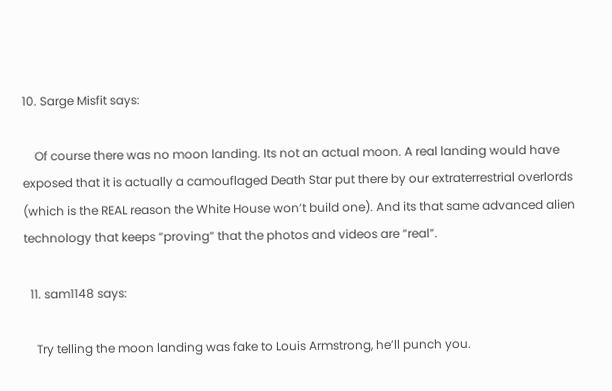10. Sarge Misfit says:

    Of course there was no moon landing. Its not an actual moon. A real landing would have exposed that it is actually a camouflaged Death Star put there by our extraterrestrial overlords (which is the REAL reason the White House won’t build one). And its that same advanced alien technology that keeps “proving” that the photos and videos are “real”.

  11. sam1148 says:

    Try telling the moon landing was fake to Louis Armstrong, he’ll punch you.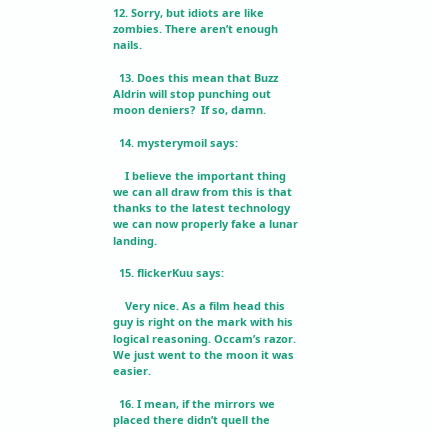12. Sorry, but idiots are like zombies. There aren’t enough nails.

  13. Does this mean that Buzz Aldrin will stop punching out moon deniers?  If so, damn.

  14. mysterymoil says:

    I believe the important thing we can all draw from this is that thanks to the latest technology we can now properly fake a lunar landing.

  15. flickerKuu says:

    Very nice. As a film head this guy is right on the mark with his logical reasoning. Occam’s razor. We just went to the moon it was easier.

  16. I mean, if the mirrors we placed there didn’t quell the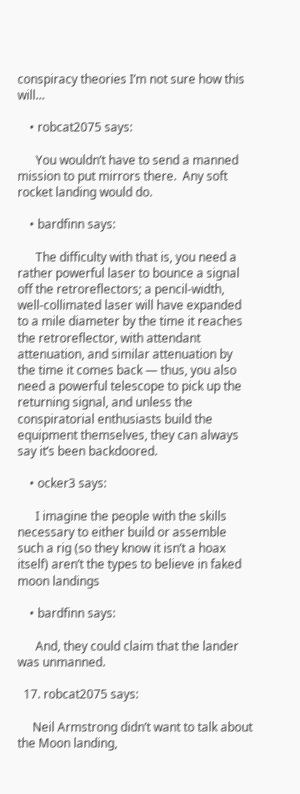conspiracy theories I’m not sure how this will…

    • robcat2075 says:

      You wouldn’t have to send a manned mission to put mirrors there.  Any soft rocket landing would do.

    • bardfinn says:

      The difficulty with that is, you need a rather powerful laser to bounce a signal off the retroreflectors; a pencil-width, well-collimated laser will have expanded to a mile diameter by the time it reaches the retroreflector, with attendant attenuation, and similar attenuation by the time it comes back — thus, you also need a powerful telescope to pick up the returning signal, and unless the conspiratorial enthusiasts build the equipment themselves, they can always say it’s been backdoored.

    • ocker3 says:

      I imagine the people with the skills necessary to either build or assemble such a rig (so they know it isn’t a hoax itself) aren’t the types to believe in faked moon landings

    • bardfinn says:

      And, they could claim that the lander was unmanned.

  17. robcat2075 says:

     Neil Armstrong didn’t want to talk about the Moon landing,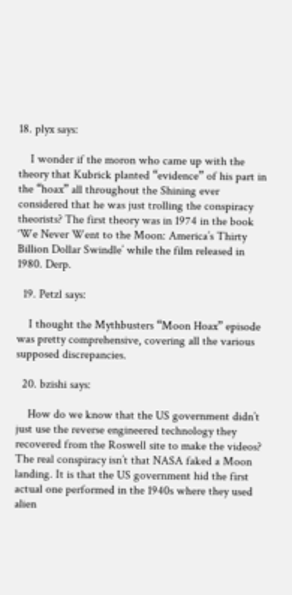18. plyx says:

    I wonder if the moron who came up with the theory that Kubrick planted “evidence” of his part in the “hoax” all throughout the Shining ever considered that he was just trolling the conspiracy theorists? The first theory was in 1974 in the book ‘We Never Went to the Moon: America’s Thirty Billion Dollar Swindle’ while the film released in 1980. Derp.

  19. Petzl says:

    I thought the Mythbusters “Moon Hoax” episode was pretty comprehensive, covering all the various supposed discrepancies.

  20. bzishi says:

    How do we know that the US government didn’t just use the reverse engineered technology they recovered from the Roswell site to make the videos? The real conspiracy isn’t that NASA faked a Moon landing. It is that the US government hid the first actual one performed in the 1940s where they used alien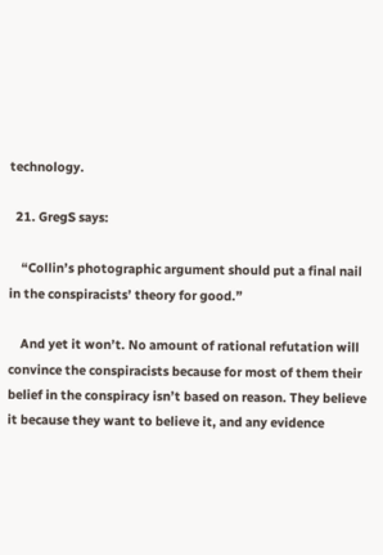technology.

  21. GregS says:

    “Collin’s photographic argument should put a final nail in the conspiracists’ theory for good.”

    And yet it won’t. No amount of rational refutation will convince the conspiracists because for most of them their belief in the conspiracy isn’t based on reason. They believe it because they want to believe it, and any evidence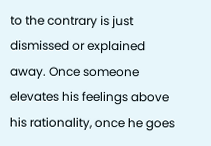to the contrary is just dismissed or explained away. Once someone elevates his feelings above his rationality, once he goes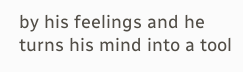by his feelings and he turns his mind into a tool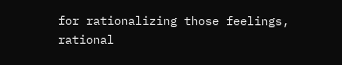for rationalizing those feelings, rational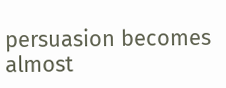persuasion becomes almost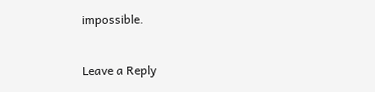impossible.

Leave a Reply